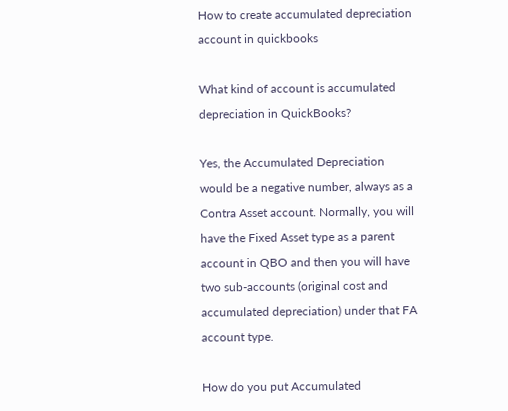How to create accumulated depreciation account in quickbooks

What kind of account is accumulated depreciation in QuickBooks?

Yes, the Accumulated Depreciation would be a negative number, always as a Contra Asset account. Normally, you will have the Fixed Asset type as a parent account in QBO and then you will have two sub-accounts (original cost and accumulated depreciation) under that FA account type.

How do you put Accumulated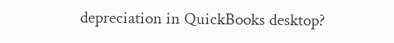depreciation in QuickBooks desktop?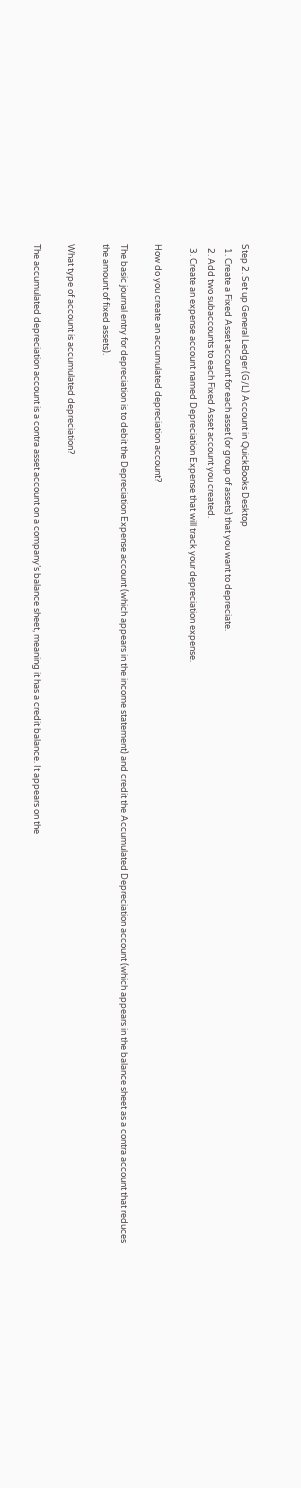Step 2. Set up General Ledger (G/L) Account in QuickBooks Desktop
  1. Create a Fixed Asset account for each asset (or group of assets) that you want to depreciate.
  2. Add two subaccounts to each Fixed Asset account you created.
  3. Create an expense account named Depreciation Expense that will track your depreciation expense.

How do you create an accumulated depreciation account?

The basic journal entry for depreciation is to debit the Depreciation Expense account (which appears in the income statement) and credit the Accumulated Depreciation account (which appears in the balance sheet as a contra account that reduces the amount of fixed assets).

What type of account is accumulated depreciation?

The accumulated depreciation account is a contra asset account on a company’s balance sheet, meaning it has a credit balance. It appears on the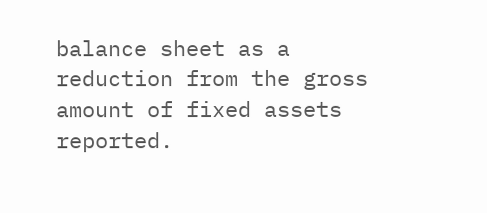balance sheet as a reduction from the gross amount of fixed assets reported.